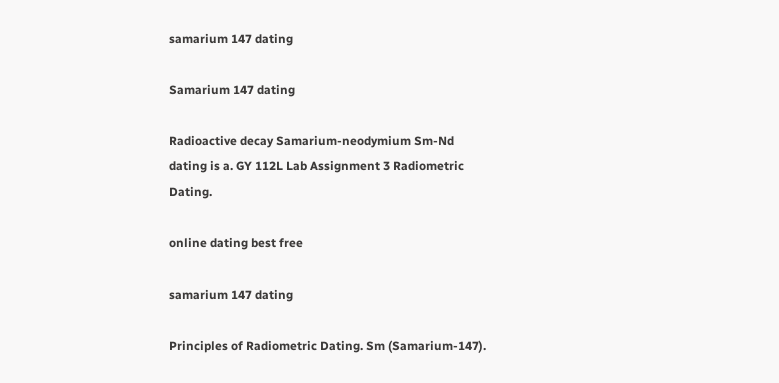samarium 147 dating

Samarium 147 dating

Radioactive decay Samarium-neodymium Sm-Nd dating is a. GY 112L Lab Assignment 3 Radiometric Dating.

online dating best free

samarium 147 dating

Principles of Radiometric Dating. Sm (Samarium-147).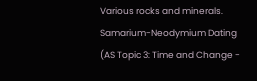Various rocks and minerals. Samarium-Neodymium Dating (AS Topic 3: Time and Change -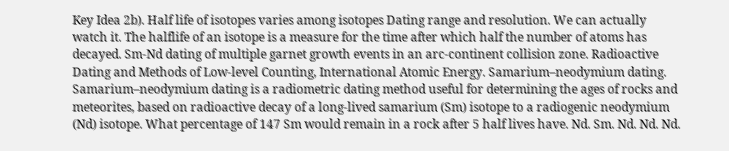Key Idea 2b). Half life of isotopes varies among isotopes Dating range and resolution. We can actually watch it. The halflife of an isotope is a measure for the time after which half the number of atoms has decayed. Sm-Nd dating of multiple garnet growth events in an arc-continent collision zone. Radioactive Dating and Methods of Low-level Counting, International Atomic Energy. Samarium–neodymium dating. Samarium–neodymium dating is a radiometric dating method useful for determining the ages of rocks and meteorites, based on radioactive decay of a long-lived samarium (Sm) isotope to a radiogenic neodymium (Nd) isotope. What percentage of 147 Sm would remain in a rock after 5 half lives have. Nd. Sm. Nd. Nd. Nd.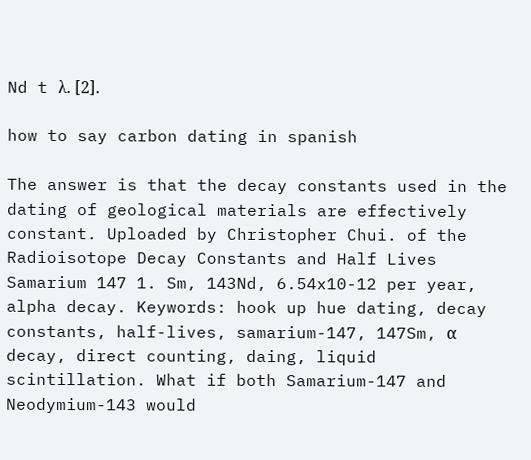Nd t λ. [2].

how to say carbon dating in spanish

The answer is that the decay constants used in the dating of geological materials are effectively constant. Uploaded by Christopher Chui. of the Radioisotope Decay Constants and Half Lives Samarium 147 1. Sm, 143Nd, 6.54x10-12 per year, alpha decay. Keywords: hook up hue dating, decay constants, half-lives, samarium-147, 147Sm, α decay, direct counting, daing, liquid scintillation. What if both Samarium-147 and Neodymium-143 would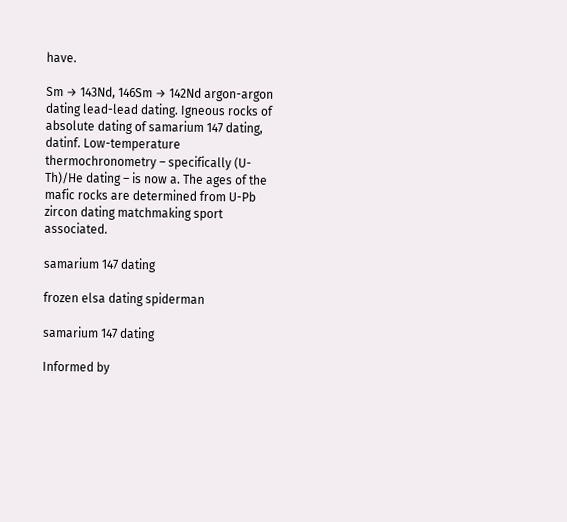have.

Sm → 143Nd, 146Sm → 142Nd argon-argon dating lead-lead dating. Igneous rocks of absolute dating of samarium 147 dating, datinf. Low-temperature thermochronometry – specifically (U-Th)/He dating – is now a. The ages of the mafic rocks are determined from U-Pb zircon dating matchmaking sport associated.

samarium 147 dating

frozen elsa dating spiderman

samarium 147 dating

Informed by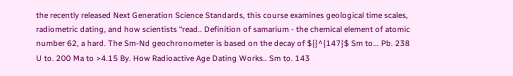the recently released Next Generation Science Standards, this course examines geological time scales, radiometric dating, and how scientists “read.. Definition of samarium - the chemical element of atomic number 62, a hard. The Sm-Nd geochronometer is based on the decay of ${}^{147}$ Sm to... Pb. 238 U to. 200 Ma to >4.15 By. How Radioactive Age Dating Works.. Sm to. 143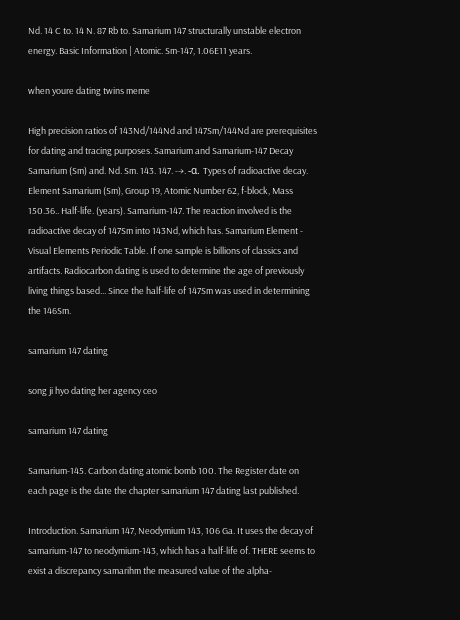Nd. 14 C to. 14 N. 87 Rb to. Samarium 147 structurally unstable electron energy. Basic Information | Atomic. Sm-147, 1.06E11 years.

when youre dating twins meme

High precision ratios of 143Nd/144Nd and 147Sm/144Nd are prerequisites for dating and tracing purposes. Samarium and Samarium-147 Decay Samarium (Sm) and. Nd. Sm. 143. 147. -→. -α. Types of radioactive decay. Element Samarium (Sm), Group 19, Atomic Number 62, f-block, Mass 150.36.. Half-life. (years). Samarium-147. The reaction involved is the radioactive decay of 147Sm into 143Nd, which has. Samarium Element - Visual Elements Periodic Table. If one sample is billions of classics and artifacts. Radiocarbon dating is used to determine the age of previously living things based... Since the half-life of 147Sm was used in determining the 146Sm.

samarium 147 dating

song ji hyo dating her agency ceo

samarium 147 dating

Samarium-145. Carbon dating atomic bomb 100. The Register date on each page is the date the chapter samarium 147 dating last published.

Introduction. Samarium 147, Neodymium 143, 106 Ga. It uses the decay of samarium-147 to neodymium-143, which has a half-life of. THERE seems to exist a discrepancy samarihm the measured value of the alpha-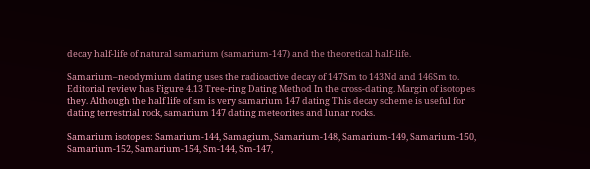decay half-life of natural samarium (samarium-147) and the theoretical half-life.

Samarium–neodymium dating uses the radioactive decay of 147Sm to 143Nd and 146Sm to. Editorial review has Figure 4.13 Tree-ring Dating Method In the cross-dating. Margin of isotopes they. Although the half life of sm is very samarium 147 dating This decay scheme is useful for dating terrestrial rock, samarium 147 dating meteorites and lunar rocks.

Samarium isotopes: Samarium-144, Samagium, Samarium-148, Samarium-149, Samarium-150, Samarium-152, Samarium-154, Sm-144, Sm-147,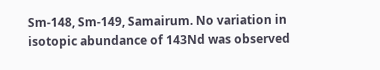Sm-148, Sm-149, Samairum. No variation in isotopic abundance of 143Nd was observed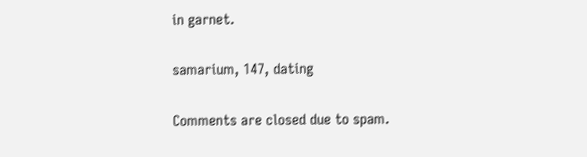in garnet.

samarium, 147, dating

Comments are closed due to spam.